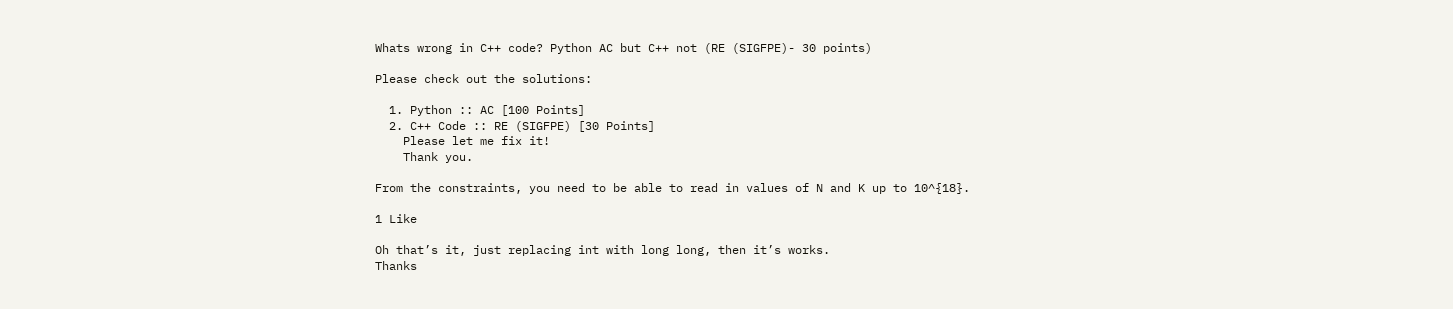Whats wrong in C++ code? Python AC but C++ not (RE (SIGFPE)- 30 points)

Please check out the solutions:

  1. Python :: AC [100 Points]
  2. C++ Code :: RE (SIGFPE) [30 Points]
    Please let me fix it!
    Thank you.

From the constraints, you need to be able to read in values of N and K up to 10^{18}.

1 Like

Oh that’s it, just replacing int with long long, then it’s works.
Thanks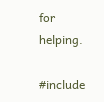for helping.

#include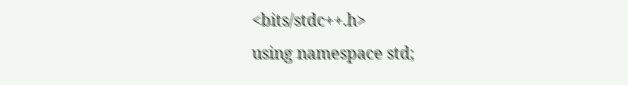<bits/stdc++.h>
using namespace std;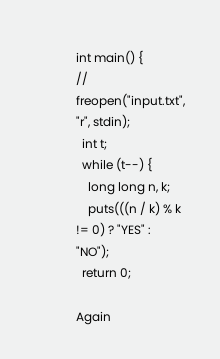int main() {
//  freopen("input.txt", "r", stdin);
  int t;
  while (t--) {
    long long n, k;
    puts(((n / k) % k != 0) ? "YES" : "NO");
  return 0;

Again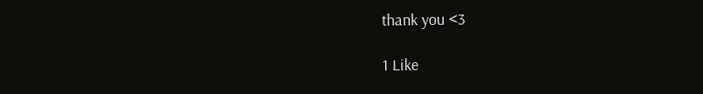thank you <3

1 Like